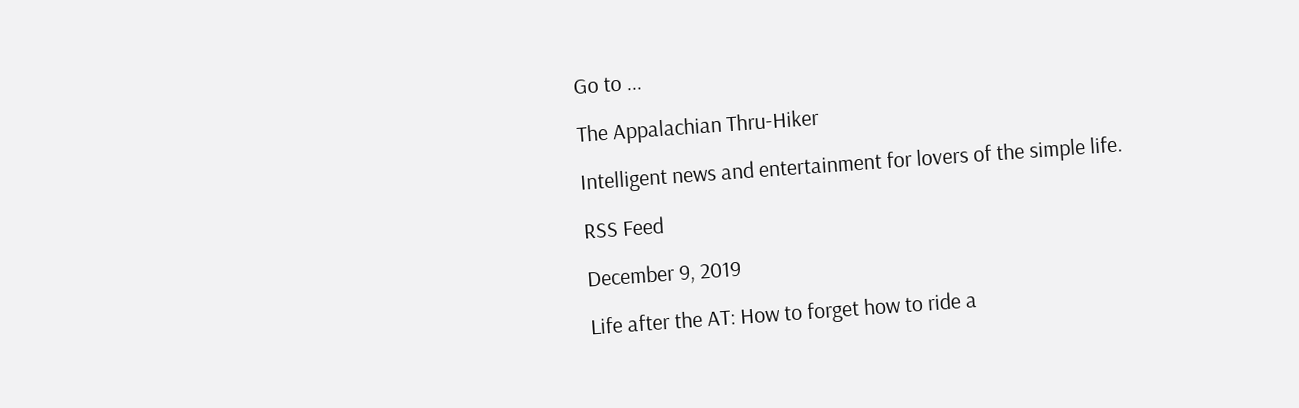Go to ...

The Appalachian Thru-Hiker

Intelligent news and entertainment for lovers of the simple life.

RSS Feed

December 9, 2019

Life after the AT: How to forget how to ride a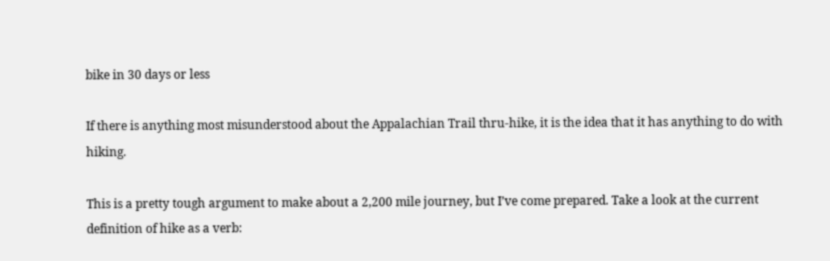bike in 30 days or less

If there is anything most misunderstood about the Appalachian Trail thru-hike, it is the idea that it has anything to do with hiking.

This is a pretty tough argument to make about a 2,200 mile journey, but I’ve come prepared. Take a look at the current definition of hike as a verb: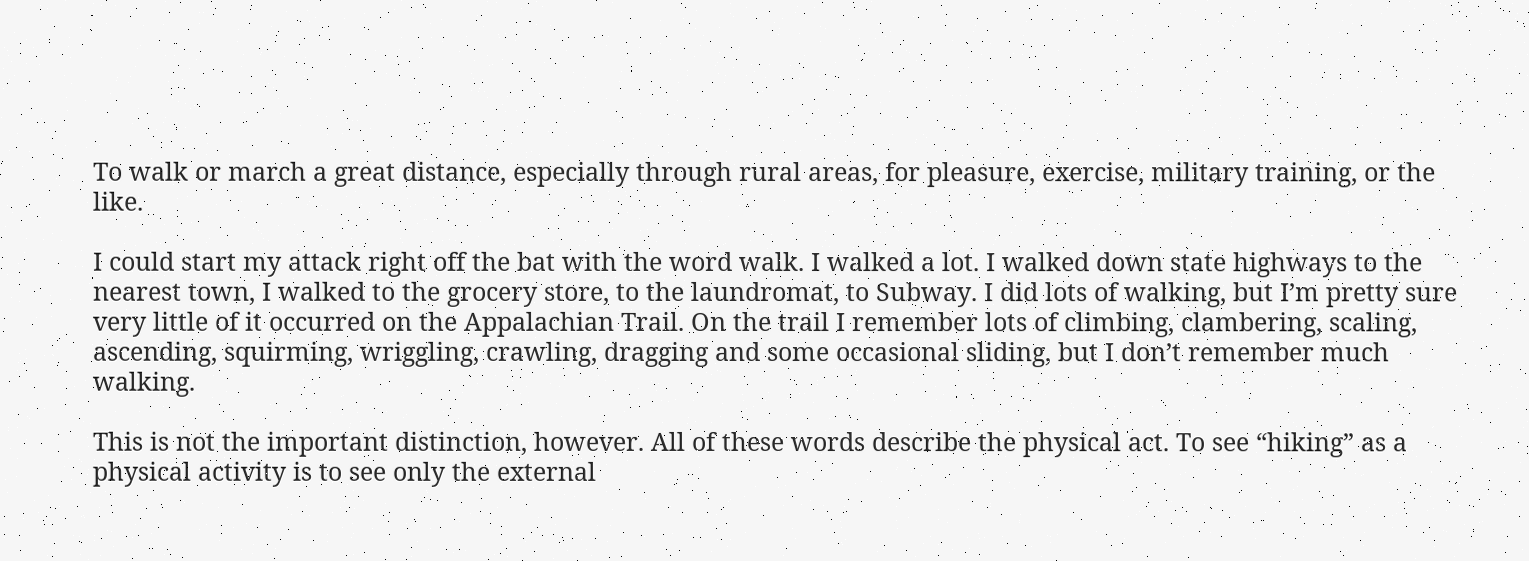To walk or march a great distance, especially through rural areas, for pleasure, exercise, military training, or the like.

I could start my attack right off the bat with the word walk. I walked a lot. I walked down state highways to the nearest town, I walked to the grocery store, to the laundromat, to Subway. I did lots of walking, but I’m pretty sure very little of it occurred on the Appalachian Trail. On the trail I remember lots of climbing, clambering, scaling, ascending, squirming, wriggling, crawling, dragging and some occasional sliding, but I don’t remember much walking.

This is not the important distinction, however. All of these words describe the physical act. To see “hiking” as a physical activity is to see only the external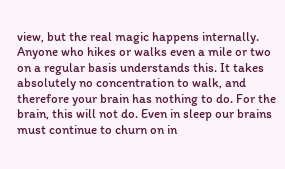view, but the real magic happens internally. Anyone who hikes or walks even a mile or two on a regular basis understands this. It takes absolutely no concentration to walk, and therefore your brain has nothing to do. For the brain, this will not do. Even in sleep our brains must continue to churn on in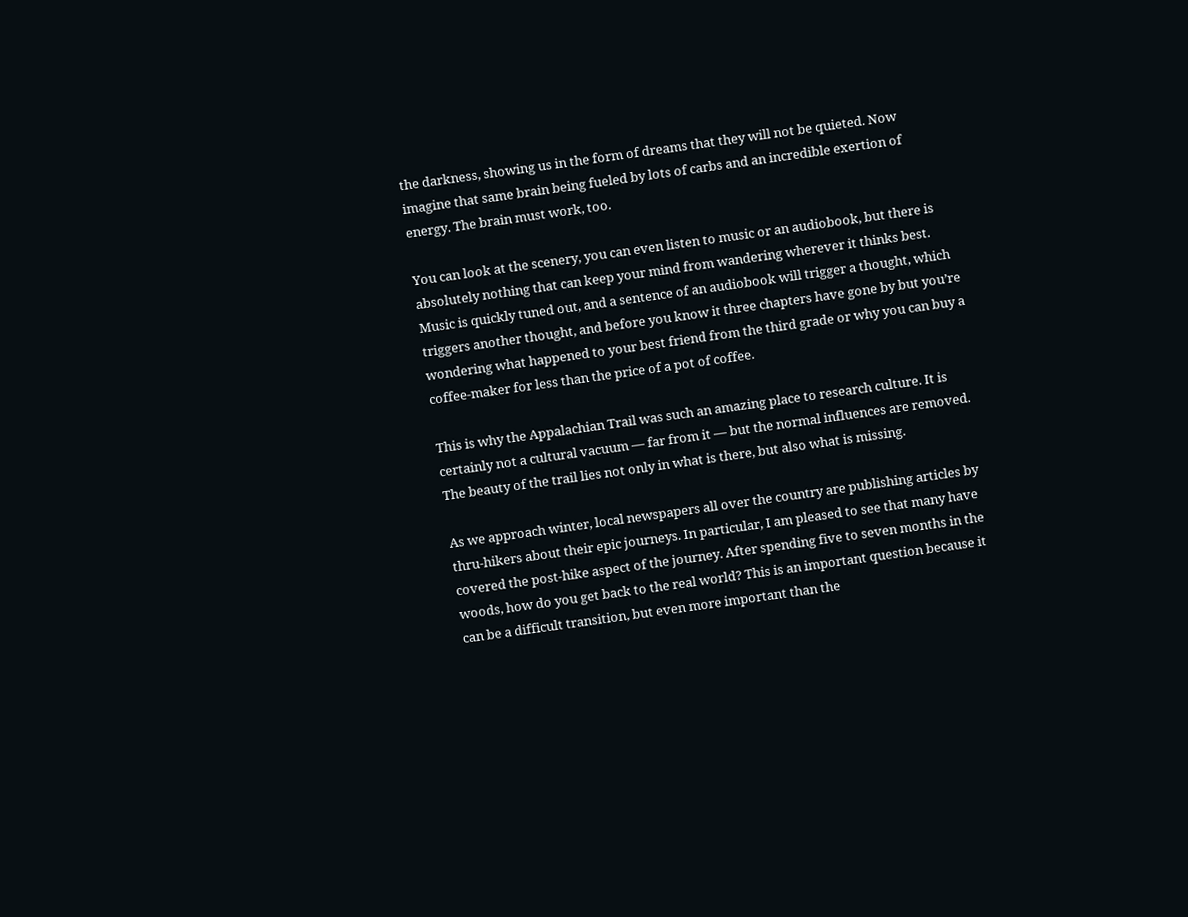the darkness, showing us in the form of dreams that they will not be quieted. Now imagine that same brain being fueled by lots of carbs and an incredible exertion of energy. The brain must work, too.

You can look at the scenery, you can even listen to music or an audiobook, but there is absolutely nothing that can keep your mind from wandering wherever it thinks best. Music is quickly tuned out, and a sentence of an audiobook will trigger a thought, which triggers another thought, and before you know it three chapters have gone by but you’re wondering what happened to your best friend from the third grade or why you can buy a coffee-maker for less than the price of a pot of coffee.

This is why the Appalachian Trail was such an amazing place to research culture. It is certainly not a cultural vacuum — far from it — but the normal influences are removed. The beauty of the trail lies not only in what is there, but also what is missing.

As we approach winter, local newspapers all over the country are publishing articles by thru-hikers about their epic journeys. In particular, I am pleased to see that many have covered the post-hike aspect of the journey. After spending five to seven months in the woods, how do you get back to the real world? This is an important question because it can be a difficult transition, but even more important than the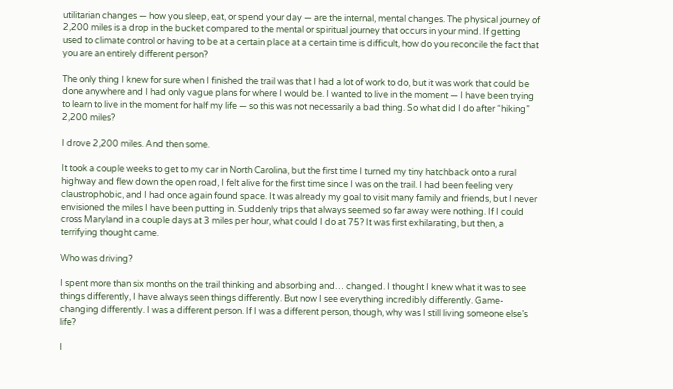utilitarian changes — how you sleep, eat, or spend your day — are the internal, mental changes. The physical journey of 2,200 miles is a drop in the bucket compared to the mental or spiritual journey that occurs in your mind. If getting used to climate control or having to be at a certain place at a certain time is difficult, how do you reconcile the fact that you are an entirely different person?

The only thing I knew for sure when I finished the trail was that I had a lot of work to do, but it was work that could be done anywhere and I had only vague plans for where I would be. I wanted to live in the moment — I have been trying to learn to live in the moment for half my life — so this was not necessarily a bad thing. So what did I do after “hiking” 2,200 miles?

I drove 2,200 miles. And then some.

It took a couple weeks to get to my car in North Carolina, but the first time I turned my tiny hatchback onto a rural highway and flew down the open road, I felt alive for the first time since I was on the trail. I had been feeling very claustrophobic, and I had once again found space. It was already my goal to visit many family and friends, but I never envisioned the miles I have been putting in. Suddenly trips that always seemed so far away were nothing. If I could cross Maryland in a couple days at 3 miles per hour, what could I do at 75? It was first exhilarating, but then, a terrifying thought came.

Who was driving?

I spent more than six months on the trail thinking and absorbing and… changed. I thought I knew what it was to see things differently, I have always seen things differently. But now I see everything incredibly differently. Game-changing differently. I was a different person. If I was a different person, though, why was I still living someone else’s life?

I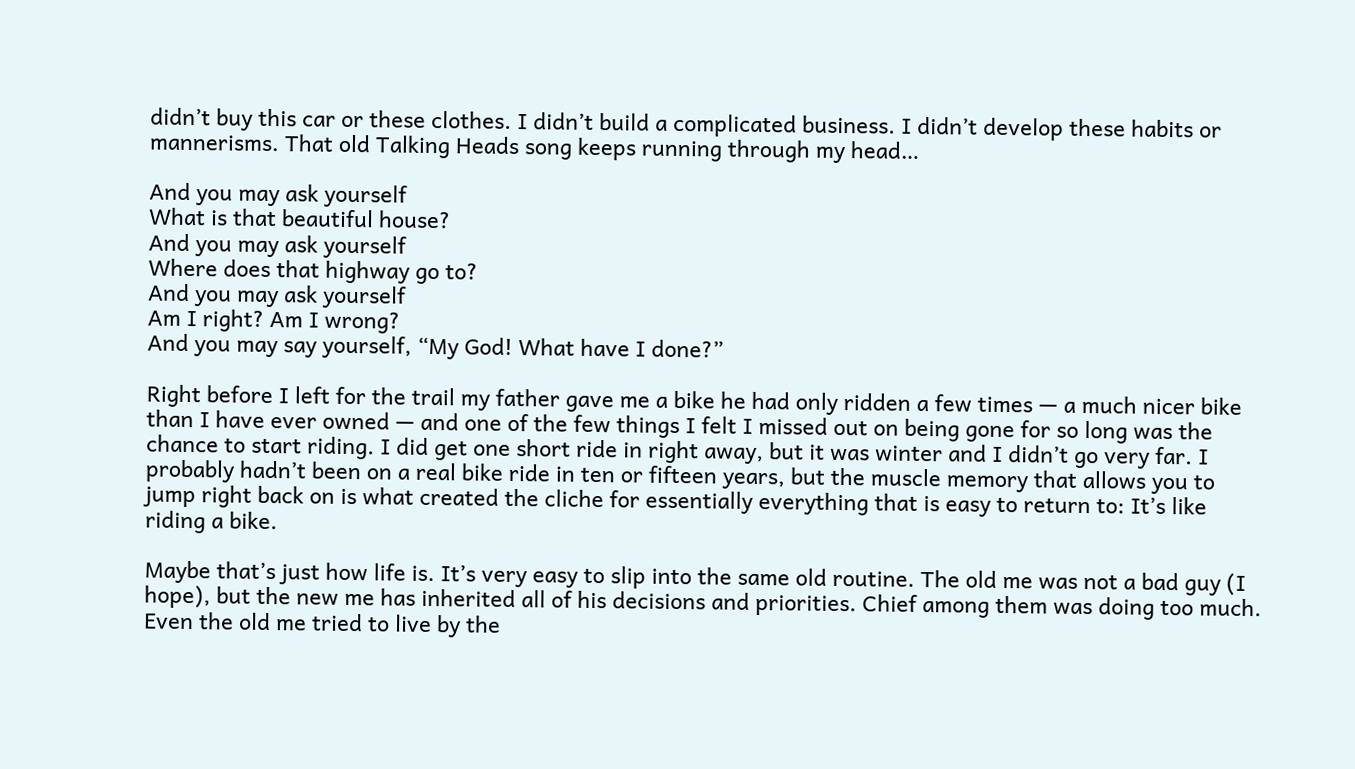didn’t buy this car or these clothes. I didn’t build a complicated business. I didn’t develop these habits or mannerisms. That old Talking Heads song keeps running through my head…

And you may ask yourself
What is that beautiful house?
And you may ask yourself
Where does that highway go to?
And you may ask yourself
Am I right? Am I wrong?
And you may say yourself, “My God! What have I done?”

Right before I left for the trail my father gave me a bike he had only ridden a few times — a much nicer bike than I have ever owned — and one of the few things I felt I missed out on being gone for so long was the chance to start riding. I did get one short ride in right away, but it was winter and I didn’t go very far. I probably hadn’t been on a real bike ride in ten or fifteen years, but the muscle memory that allows you to jump right back on is what created the cliche for essentially everything that is easy to return to: It’s like riding a bike.

Maybe that’s just how life is. It’s very easy to slip into the same old routine. The old me was not a bad guy (I hope), but the new me has inherited all of his decisions and priorities. Chief among them was doing too much. Even the old me tried to live by the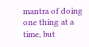mantra of doing one thing at a time, but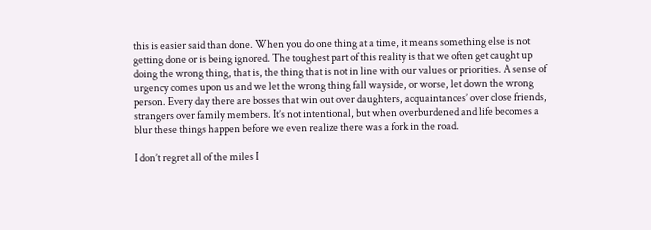this is easier said than done. When you do one thing at a time, it means something else is not getting done or is being ignored. The toughest part of this reality is that we often get caught up doing the wrong thing, that is, the thing that is not in line with our values or priorities. A sense of urgency comes upon us and we let the wrong thing fall wayside, or worse, let down the wrong person. Every day there are bosses that win out over daughters, acquaintances’ over close friends, strangers over family members. It’s not intentional, but when overburdened and life becomes a blur these things happen before we even realize there was a fork in the road.

I don’t regret all of the miles I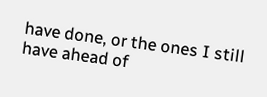have done, or the ones I still have ahead of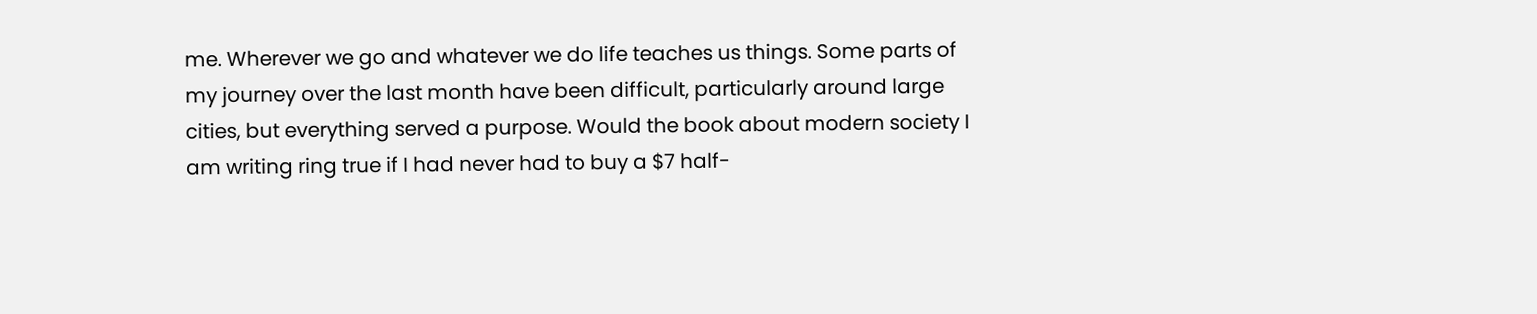me. Wherever we go and whatever we do life teaches us things. Some parts of my journey over the last month have been difficult, particularly around large cities, but everything served a purpose. Would the book about modern society I am writing ring true if I had never had to buy a $7 half-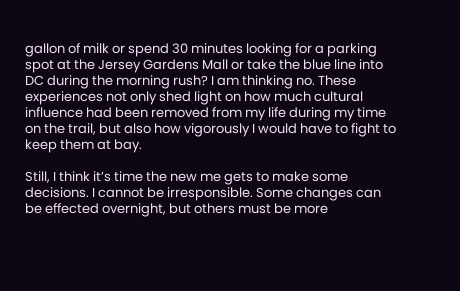gallon of milk or spend 30 minutes looking for a parking spot at the Jersey Gardens Mall or take the blue line into DC during the morning rush? I am thinking no. These experiences not only shed light on how much cultural influence had been removed from my life during my time on the trail, but also how vigorously I would have to fight to keep them at bay.

Still, I think it’s time the new me gets to make some decisions. I cannot be irresponsible. Some changes can be effected overnight, but others must be more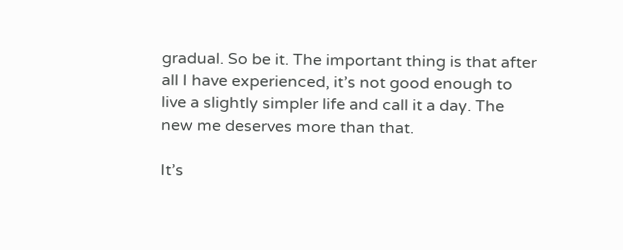gradual. So be it. The important thing is that after all I have experienced, it’s not good enough to live a slightly simpler life and call it a day. The new me deserves more than that.

It’s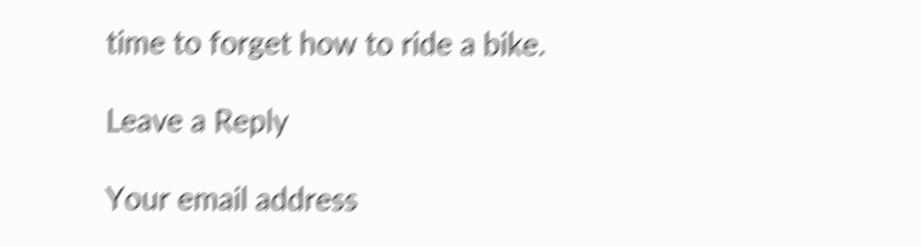time to forget how to ride a bike.

Leave a Reply

Your email address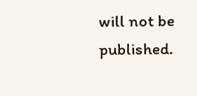will not be published.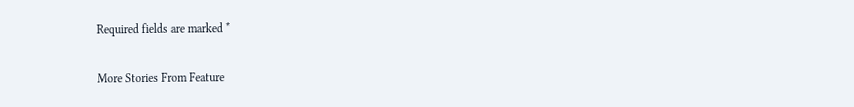Required fields are marked *

More Stories From Feature